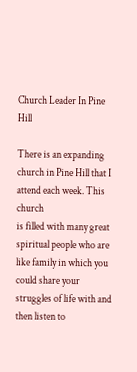Church Leader In Pine Hill

There is an expanding church in Pine Hill that I attend each week. This church
is filled with many great spiritual people who are like family in which you
could share your struggles of life with and then listen to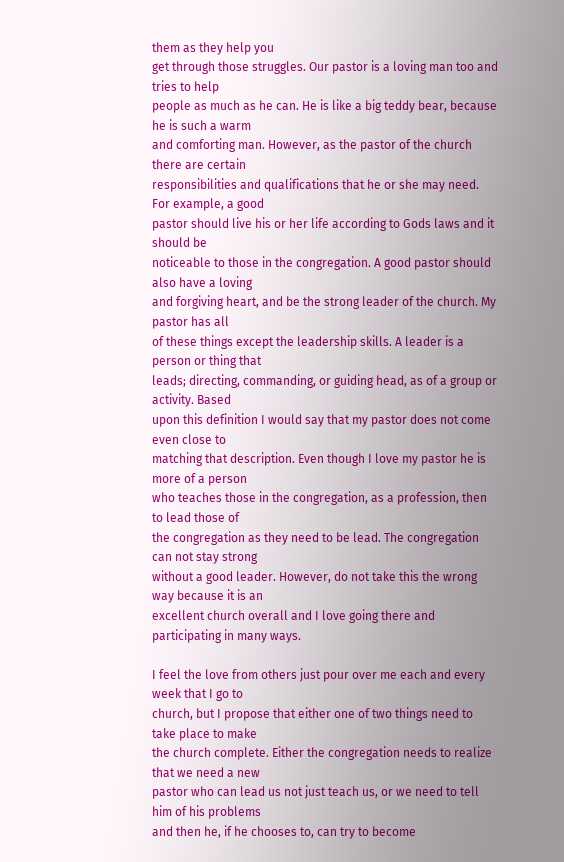them as they help you
get through those struggles. Our pastor is a loving man too and tries to help
people as much as he can. He is like a big teddy bear, because he is such a warm
and comforting man. However, as the pastor of the church there are certain
responsibilities and qualifications that he or she may need. For example, a good
pastor should live his or her life according to Gods laws and it should be
noticeable to those in the congregation. A good pastor should also have a loving
and forgiving heart, and be the strong leader of the church. My pastor has all
of these things except the leadership skills. A leader is a person or thing that
leads; directing, commanding, or guiding head, as of a group or activity. Based
upon this definition I would say that my pastor does not come even close to
matching that description. Even though I love my pastor he is more of a person
who teaches those in the congregation, as a profession, then to lead those of
the congregation as they need to be lead. The congregation can not stay strong
without a good leader. However, do not take this the wrong way because it is an
excellent church overall and I love going there and participating in many ways.

I feel the love from others just pour over me each and every week that I go to
church, but I propose that either one of two things need to take place to make
the church complete. Either the congregation needs to realize that we need a new
pastor who can lead us not just teach us, or we need to tell him of his problems
and then he, if he chooses to, can try to become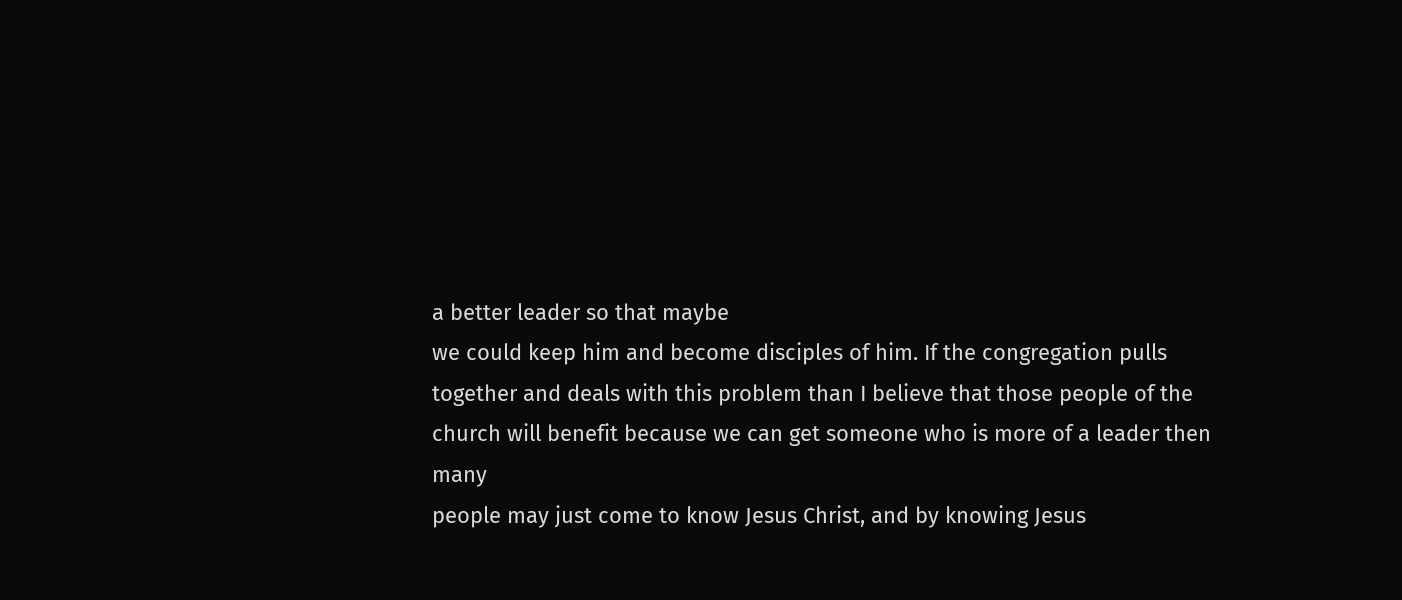a better leader so that maybe
we could keep him and become disciples of him. If the congregation pulls
together and deals with this problem than I believe that those people of the
church will benefit because we can get someone who is more of a leader then many
people may just come to know Jesus Christ, and by knowing Jesus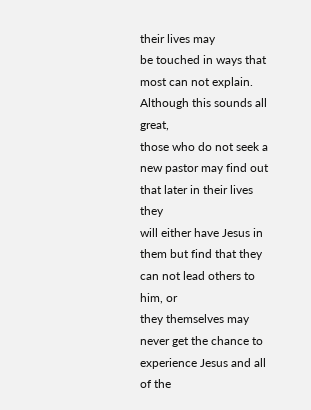their lives may
be touched in ways that most can not explain. Although this sounds all great,
those who do not seek a new pastor may find out that later in their lives they
will either have Jesus in them but find that they can not lead others to him, or
they themselves may never get the chance to experience Jesus and all of the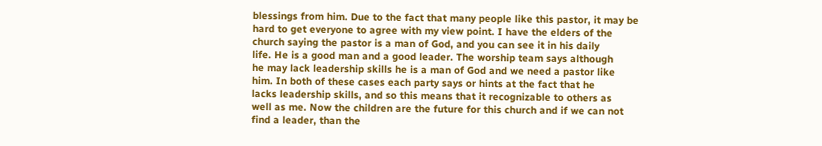blessings from him. Due to the fact that many people like this pastor, it may be
hard to get everyone to agree with my view point. I have the elders of the
church saying the pastor is a man of God, and you can see it in his daily
life. He is a good man and a good leader. The worship team says although
he may lack leadership skills he is a man of God and we need a pastor like
him. In both of these cases each party says or hints at the fact that he
lacks leadership skills, and so this means that it recognizable to others as
well as me. Now the children are the future for this church and if we can not
find a leader, than the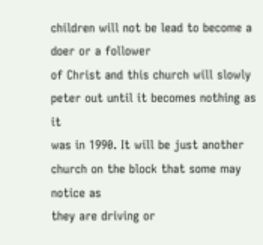children will not be lead to become a doer or a follower
of Christ and this church will slowly peter out until it becomes nothing as it
was in 1990. It will be just another church on the block that some may notice as
they are driving or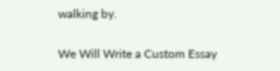walking by.

We Will Write a Custom Essay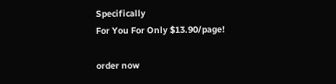Specifically
For You For Only $13.90/page!

order now